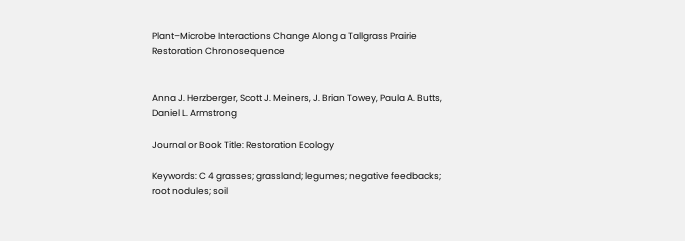Plant–Microbe Interactions Change Along a Tallgrass Prairie Restoration Chronosequence


Anna J. Herzberger, Scott J. Meiners, J. Brian Towey, Paula A. Butts, Daniel L. Armstrong

Journal or Book Title: Restoration Ecology

Keywords: C 4 grasses; grassland; legumes; negative feedbacks; root nodules; soil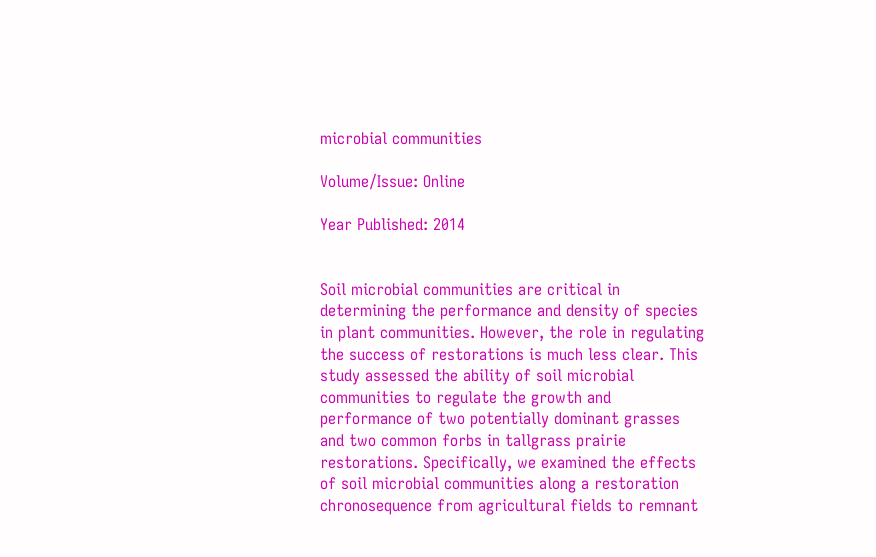microbial communities

Volume/Issue: Online

Year Published: 2014


Soil microbial communities are critical in determining the performance and density of species in plant communities. However, the role in regulating the success of restorations is much less clear. This study assessed the ability of soil microbial communities to regulate the growth and performance of two potentially dominant grasses and two common forbs in tallgrass prairie restorations. Specifically, we examined the effects of soil microbial communities along a restoration chronosequence from agricultural fields to remnant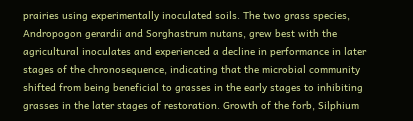prairies using experimentally inoculated soils. The two grass species, Andropogon gerardii and Sorghastrum nutans, grew best with the agricultural inoculates and experienced a decline in performance in later stages of the chronosequence, indicating that the microbial community shifted from being beneficial to grasses in the early stages to inhibiting grasses in the later stages of restoration. Growth of the forb, Silphium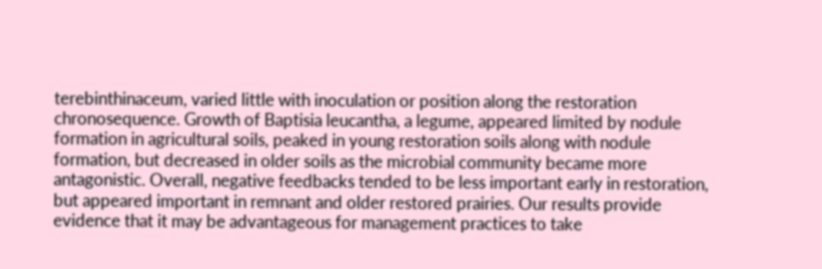terebinthinaceum, varied little with inoculation or position along the restoration chronosequence. Growth of Baptisia leucantha, a legume, appeared limited by nodule formation in agricultural soils, peaked in young restoration soils along with nodule formation, but decreased in older soils as the microbial community became more antagonistic. Overall, negative feedbacks tended to be less important early in restoration, but appeared important in remnant and older restored prairies. Our results provide evidence that it may be advantageous for management practices to take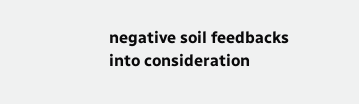negative soil feedbacks into consideration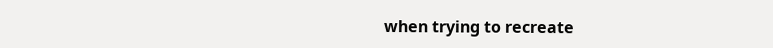when trying to recreate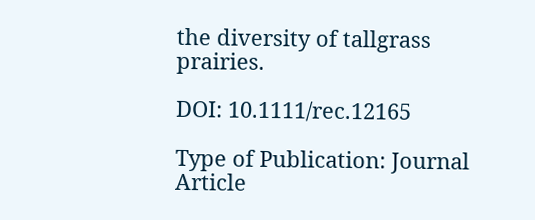the diversity of tallgrass prairies.

DOI: 10.1111/rec.12165

Type of Publication: Journal Article